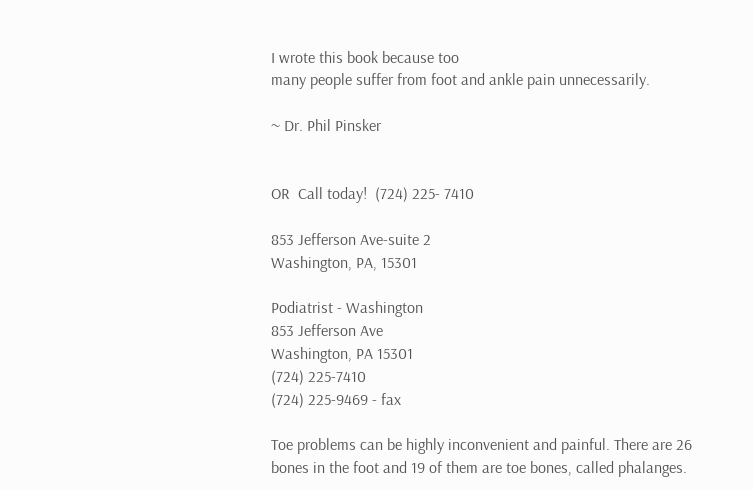I wrote this book because too
many people suffer from foot and ankle pain unnecessarily.

~ Dr. Phil Pinsker


OR  Call today!  (724) 225- 7410

853 Jefferson Ave-suite 2
Washington, PA, 15301

Podiatrist - Washington
853 Jefferson Ave
Washington, PA 15301
(724) 225-7410
(724) 225-9469 - fax

Toe problems can be highly inconvenient and painful. There are 26 bones in the foot and 19 of them are toe bones, called phalanges.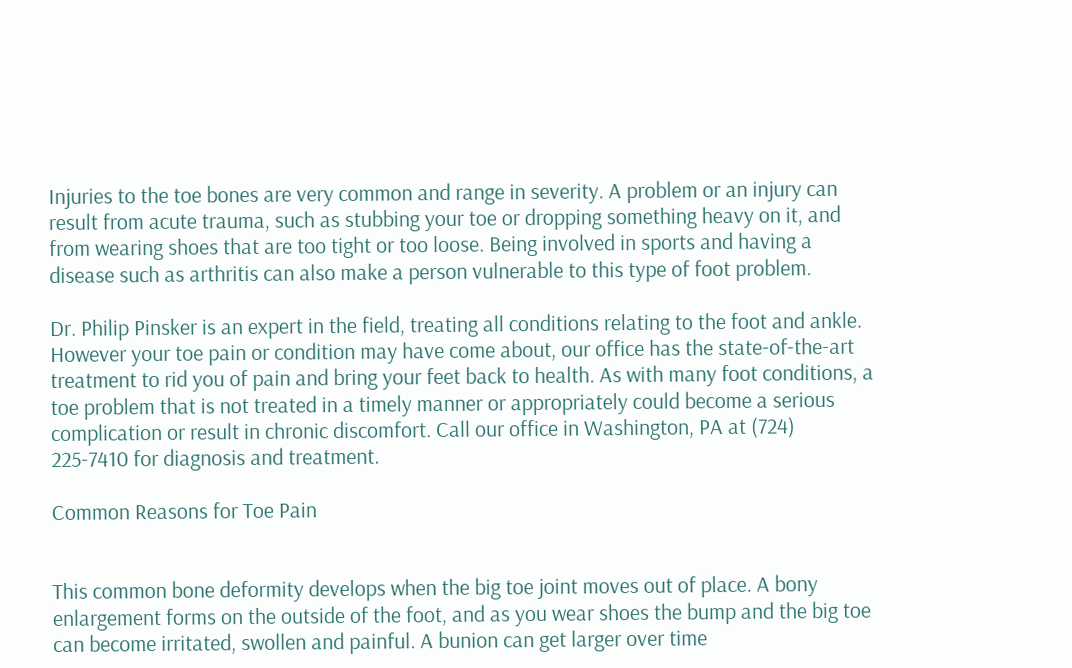Injuries to the toe bones are very common and range in severity. A problem or an injury can result from acute trauma, such as stubbing your toe or dropping something heavy on it, and from wearing shoes that are too tight or too loose. Being involved in sports and having a disease such as arthritis can also make a person vulnerable to this type of foot problem.

Dr. Philip Pinsker is an expert in the field, treating all conditions relating to the foot and ankle. However your toe pain or condition may have come about, our office has the state-of-the-art treatment to rid you of pain and bring your feet back to health. As with many foot conditions, a toe problem that is not treated in a timely manner or appropriately could become a serious complication or result in chronic discomfort. Call our office in Washington, PA at (724) 225-7410 for diagnosis and treatment.

Common Reasons for Toe Pain


This common bone deformity develops when the big toe joint moves out of place. A bony enlargement forms on the outside of the foot, and as you wear shoes the bump and the big toe can become irritated, swollen and painful. A bunion can get larger over time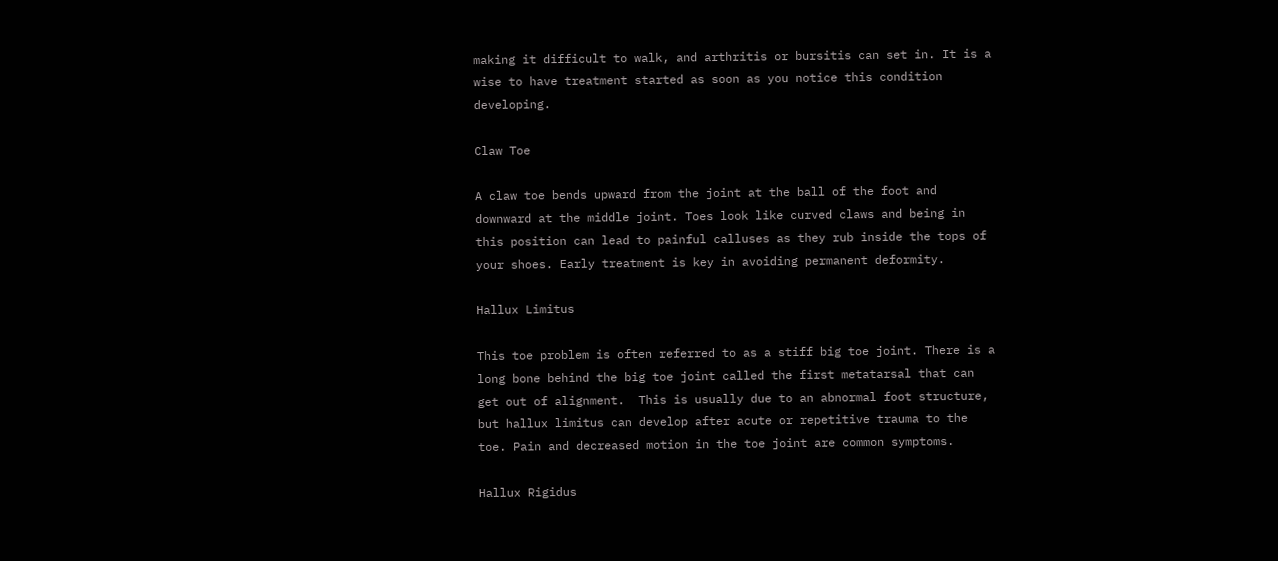making it difficult to walk, and arthritis or bursitis can set in. It is a wise to have treatment started as soon as you notice this condition developing.

Claw Toe

A claw toe bends upward from the joint at the ball of the foot and downward at the middle joint. Toes look like curved claws and being in this position can lead to painful calluses as they rub inside the tops of your shoes. Early treatment is key in avoiding permanent deformity.

Hallux Limitus

This toe problem is often referred to as a stiff big toe joint. There is a long bone behind the big toe joint called the first metatarsal that can get out of alignment.  This is usually due to an abnormal foot structure, but hallux limitus can develop after acute or repetitive trauma to the toe. Pain and decreased motion in the toe joint are common symptoms.

Hallux Rigidus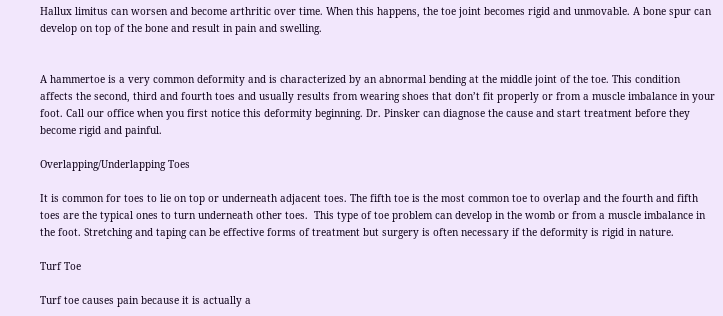Hallux limitus can worsen and become arthritic over time. When this happens, the toe joint becomes rigid and unmovable. A bone spur can develop on top of the bone and result in pain and swelling.


A hammertoe is a very common deformity and is characterized by an abnormal bending at the middle joint of the toe. This condition affects the second, third and fourth toes and usually results from wearing shoes that don’t fit properly or from a muscle imbalance in your foot. Call our office when you first notice this deformity beginning. Dr. Pinsker can diagnose the cause and start treatment before they become rigid and painful.

Overlapping/Underlapping Toes

It is common for toes to lie on top or underneath adjacent toes. The fifth toe is the most common toe to overlap and the fourth and fifth toes are the typical ones to turn underneath other toes.  This type of toe problem can develop in the womb or from a muscle imbalance in the foot. Stretching and taping can be effective forms of treatment but surgery is often necessary if the deformity is rigid in nature.

Turf Toe

Turf toe causes pain because it is actually a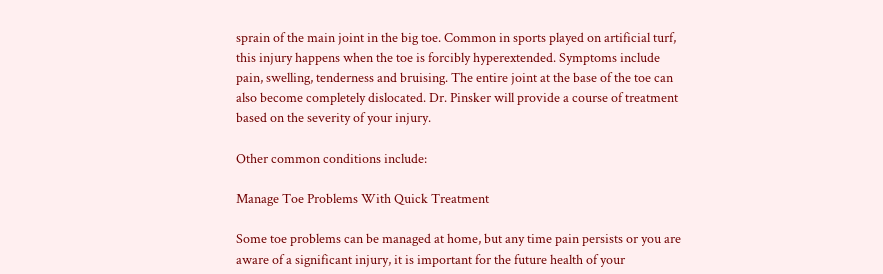sprain of the main joint in the big toe. Common in sports played on artificial turf, this injury happens when the toe is forcibly hyperextended. Symptoms include pain, swelling, tenderness and bruising. The entire joint at the base of the toe can also become completely dislocated. Dr. Pinsker will provide a course of treatment based on the severity of your injury.

Other common conditions include:

Manage Toe Problems With Quick Treatment

Some toe problems can be managed at home, but any time pain persists or you are aware of a significant injury, it is important for the future health of your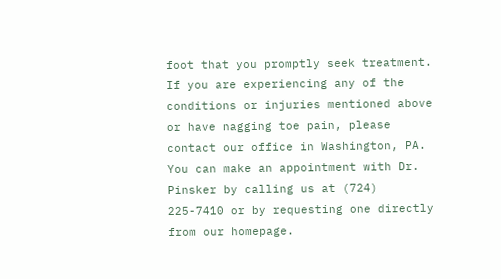foot that you promptly seek treatment. If you are experiencing any of the conditions or injuries mentioned above or have nagging toe pain, please contact our office in Washington, PA. You can make an appointment with Dr. Pinsker by calling us at (724) 225-7410 or by requesting one directly from our homepage.